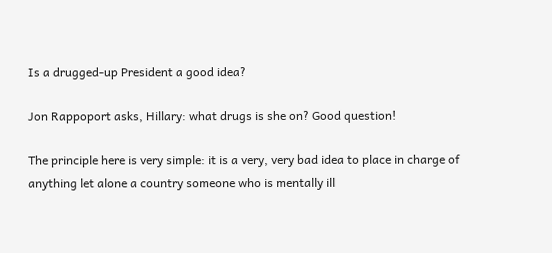Is a drugged-up President a good idea?

Jon Rappoport asks, Hillary: what drugs is she on? Good question!

The principle here is very simple: it is a very, very bad idea to place in charge of anything let alone a country someone who is mentally ill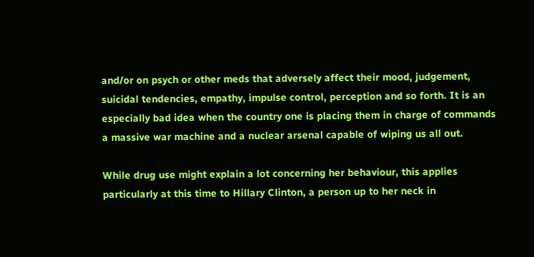and/or on psych or other meds that adversely affect their mood, judgement, suicidal tendencies, empathy, impulse control, perception and so forth. It is an especially bad idea when the country one is placing them in charge of commands a massive war machine and a nuclear arsenal capable of wiping us all out.

While drug use might explain a lot concerning her behaviour, this applies particularly at this time to Hillary Clinton, a person up to her neck in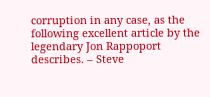corruption in any case, as the following excellent article by the legendary Jon Rappoport describes. – Steve